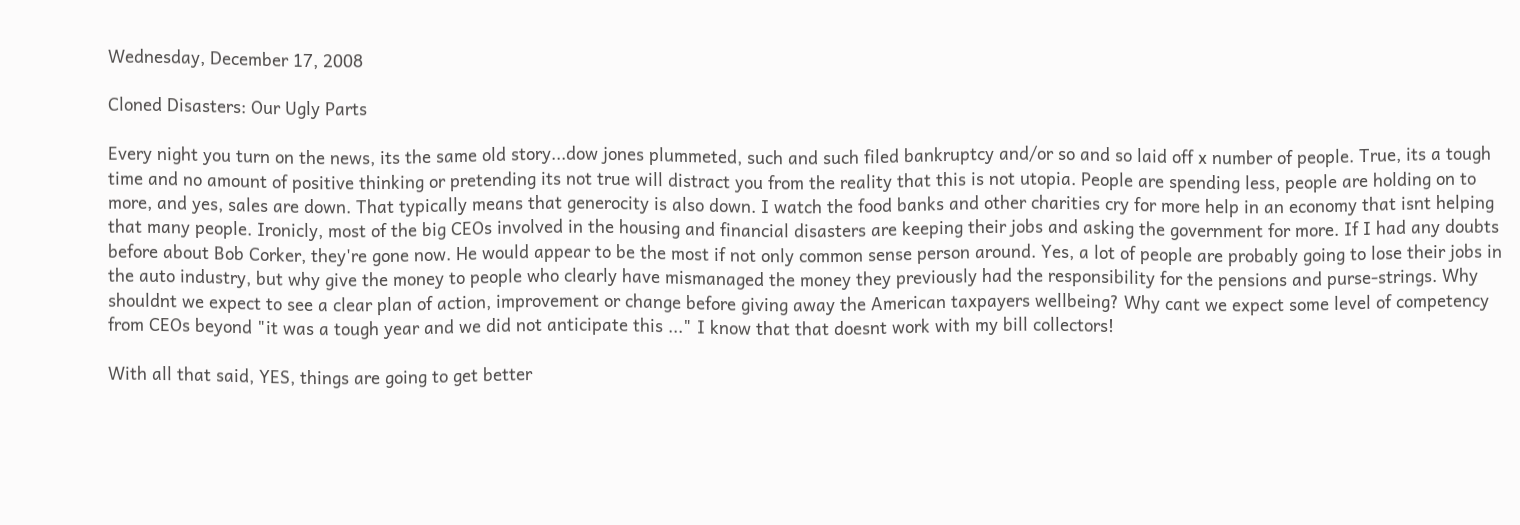Wednesday, December 17, 2008

Cloned Disasters: Our Ugly Parts

Every night you turn on the news, its the same old story...dow jones plummeted, such and such filed bankruptcy and/or so and so laid off x number of people. True, its a tough time and no amount of positive thinking or pretending its not true will distract you from the reality that this is not utopia. People are spending less, people are holding on to more, and yes, sales are down. That typically means that generocity is also down. I watch the food banks and other charities cry for more help in an economy that isnt helping that many people. Ironicly, most of the big CEOs involved in the housing and financial disasters are keeping their jobs and asking the government for more. If I had any doubts before about Bob Corker, they're gone now. He would appear to be the most if not only common sense person around. Yes, a lot of people are probably going to lose their jobs in the auto industry, but why give the money to people who clearly have mismanaged the money they previously had the responsibility for the pensions and purse-strings. Why shouldnt we expect to see a clear plan of action, improvement or change before giving away the American taxpayers wellbeing? Why cant we expect some level of competency from CEOs beyond "it was a tough year and we did not anticipate this ..." I know that that doesnt work with my bill collectors!

With all that said, YES, things are going to get better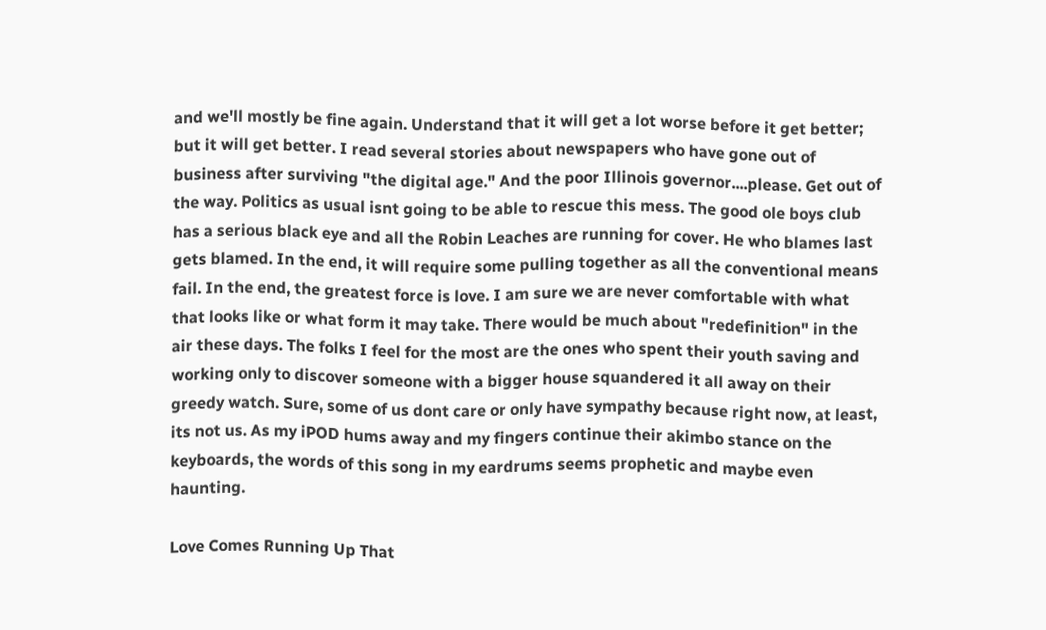and we'll mostly be fine again. Understand that it will get a lot worse before it get better; but it will get better. I read several stories about newspapers who have gone out of business after surviving "the digital age." And the poor Illinois governor....please. Get out of the way. Politics as usual isnt going to be able to rescue this mess. The good ole boys club has a serious black eye and all the Robin Leaches are running for cover. He who blames last gets blamed. In the end, it will require some pulling together as all the conventional means fail. In the end, the greatest force is love. I am sure we are never comfortable with what that looks like or what form it may take. There would be much about "redefinition" in the air these days. The folks I feel for the most are the ones who spent their youth saving and working only to discover someone with a bigger house squandered it all away on their greedy watch. Sure, some of us dont care or only have sympathy because right now, at least, its not us. As my iPOD hums away and my fingers continue their akimbo stance on the keyboards, the words of this song in my eardrums seems prophetic and maybe even haunting.

Love Comes Running Up That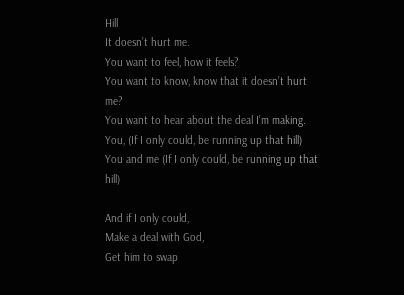Hill
It doesn’t hurt me.
You want to feel, how it feels?
You want to know, know that it doesn’t hurt me?
You want to hear about the deal I’m making.
You, (If I only could, be running up that hill)
You and me (If I only could, be running up that hill)

And if I only could,
Make a deal with God,
Get him to swap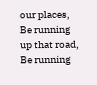our places,
Be running up that road,
Be running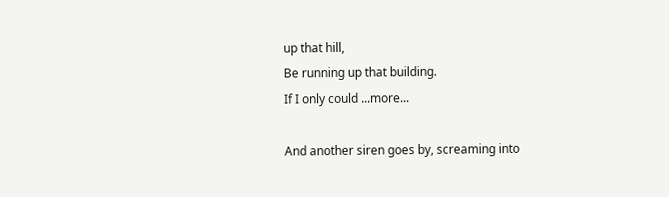up that hill,
Be running up that building.
If I only could ...more...

And another siren goes by, screaming into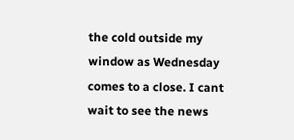the cold outside my window as Wednesday comes to a close. I cant wait to see the news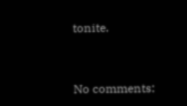tonite.


No comments: